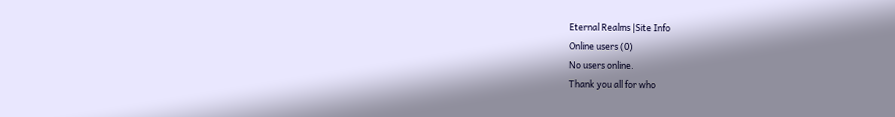Eternal Realms |Site Info
Online users (0)
No users online.
Thank you all for who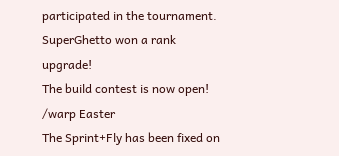participated in the tournament. SuperGhetto won a rank upgrade!
The build contest is now open! /warp Easter
The Sprint+Fly has been fixed on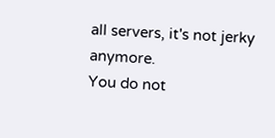all servers, it's not jerky anymore.
You do not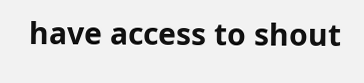have access to shout